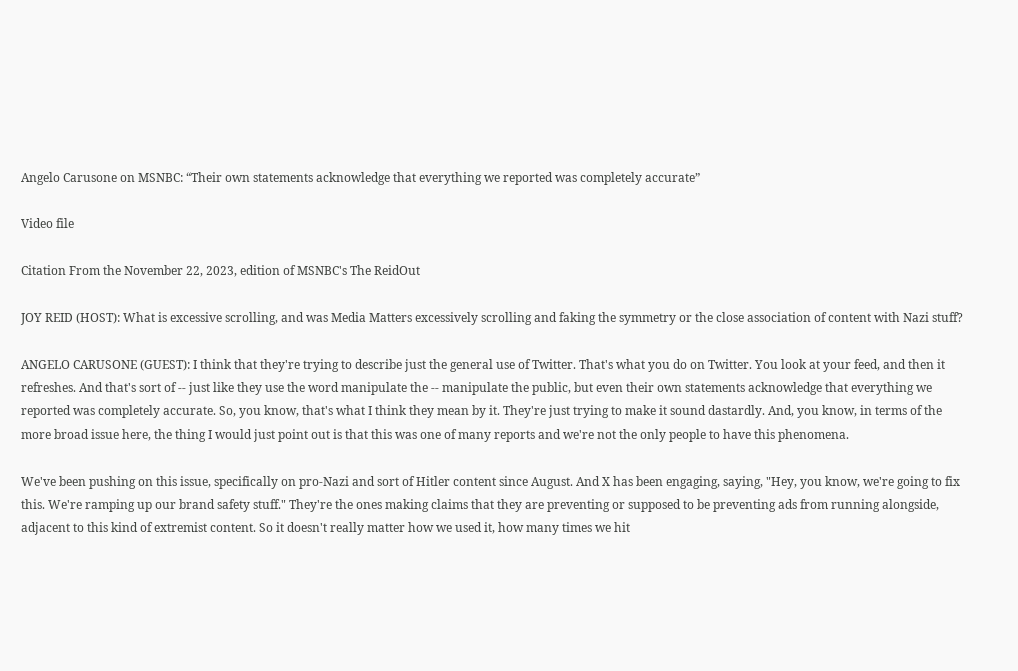Angelo Carusone on MSNBC: “Their own statements acknowledge that everything we reported was completely accurate”

Video file

Citation From the November 22, 2023, edition of MSNBC's The ReidOut

JOY REID (HOST): What is excessive scrolling, and was Media Matters excessively scrolling and faking the symmetry or the close association of content with Nazi stuff?

ANGELO CARUSONE (GUEST): I think that they're trying to describe just the general use of Twitter. That's what you do on Twitter. You look at your feed, and then it refreshes. And that's sort of -- just like they use the word manipulate the -- manipulate the public, but even their own statements acknowledge that everything we reported was completely accurate. So, you know, that's what I think they mean by it. They're just trying to make it sound dastardly. And, you know, in terms of the more broad issue here, the thing I would just point out is that this was one of many reports and we're not the only people to have this phenomena.

We've been pushing on this issue, specifically on pro-Nazi and sort of Hitler content since August. And X has been engaging, saying, "Hey, you know, we're going to fix this. We're ramping up our brand safety stuff." They're the ones making claims that they are preventing or supposed to be preventing ads from running alongside, adjacent to this kind of extremist content. So it doesn't really matter how we used it, how many times we hit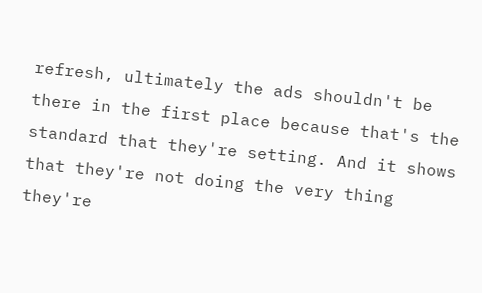refresh, ultimately the ads shouldn't be there in the first place because that's the standard that they're setting. And it shows that they're not doing the very thing they're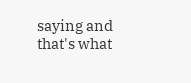saying and that's what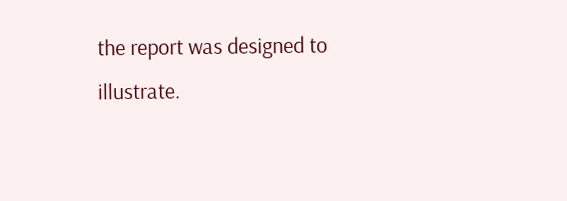the report was designed to illustrate.